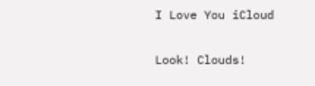I Love You iCloud

Look! Clouds!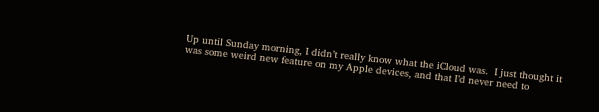Up until Sunday morning, I didn’t really know what the iCloud was.  I just thought it was some weird new feature on my Apple devices, and that I’d never need to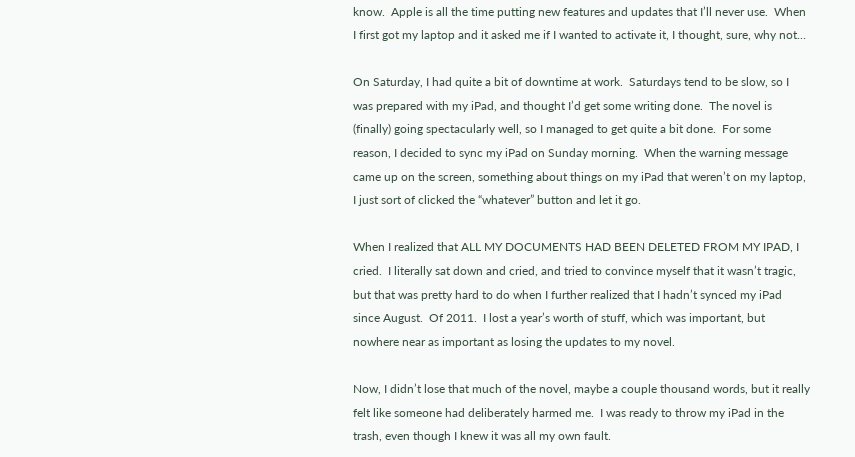know.  Apple is all the time putting new features and updates that I’ll never use.  When I first got my laptop and it asked me if I wanted to activate it, I thought, sure, why not…

On Saturday, I had quite a bit of downtime at work.  Saturdays tend to be slow, so I was prepared with my iPad, and thought I’d get some writing done.  The novel is (finally) going spectacularly well, so I managed to get quite a bit done.  For some reason, I decided to sync my iPad on Sunday morning.  When the warning message came up on the screen, something about things on my iPad that weren’t on my laptop, I just sort of clicked the “whatever” button and let it go.

When I realized that ALL MY DOCUMENTS HAD BEEN DELETED FROM MY IPAD, I cried.  I literally sat down and cried, and tried to convince myself that it wasn’t tragic, but that was pretty hard to do when I further realized that I hadn’t synced my iPad since August.  Of 2011.  I lost a year’s worth of stuff, which was important, but nowhere near as important as losing the updates to my novel.

Now, I didn’t lose that much of the novel, maybe a couple thousand words, but it really felt like someone had deliberately harmed me.  I was ready to throw my iPad in the trash, even though I knew it was all my own fault.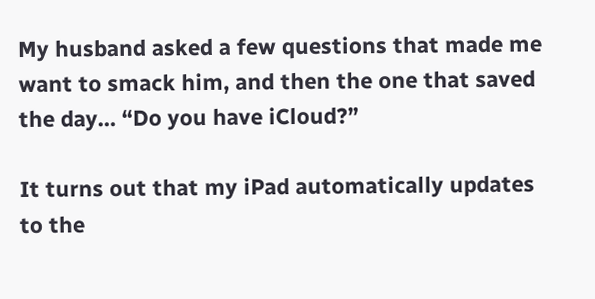My husband asked a few questions that made me want to smack him, and then the one that saved the day… “Do you have iCloud?”

It turns out that my iPad automatically updates to the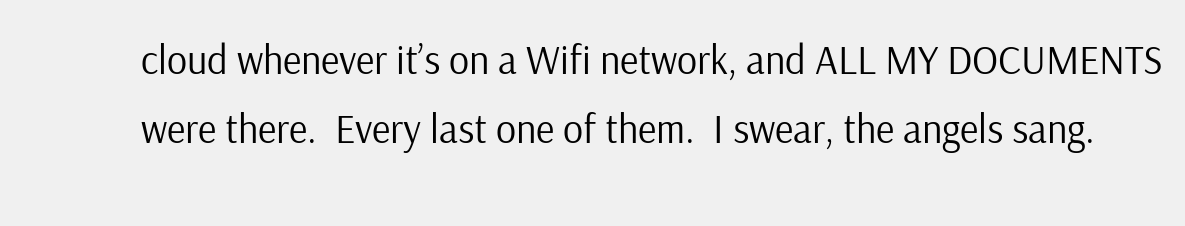cloud whenever it’s on a Wifi network, and ALL MY DOCUMENTS were there.  Every last one of them.  I swear, the angels sang.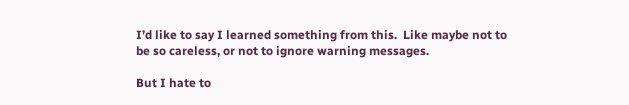I’d like to say I learned something from this.  Like maybe not to be so careless, or not to ignore warning messages.

But I hate to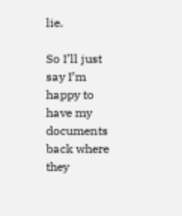lie.

So I’ll just say I’m happy to have my documents back where they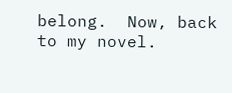belong.  Now, back to my novel.